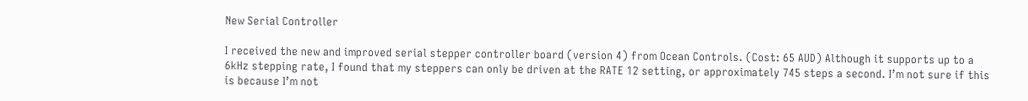New Serial Controller

I received the new and improved serial stepper controller board (version 4) from Ocean Controls. (Cost: 65 AUD) Although it supports up to a 6kHz stepping rate, I found that my steppers can only be driven at the RATE 12 setting, or approximately 745 steps a second. I’m not sure if this is because I’m not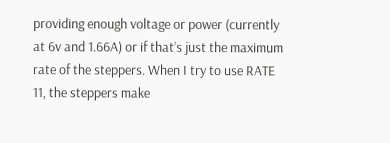providing enough voltage or power (currently at 6v and 1.66A) or if that’s just the maximum rate of the steppers. When I try to use RATE 11, the steppers make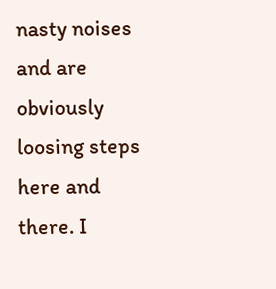nasty noises and are obviously loosing steps here and there. I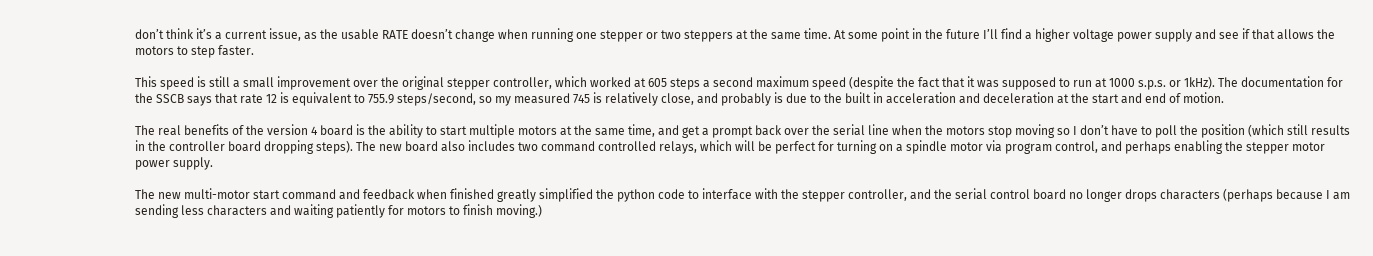don’t think it’s a current issue, as the usable RATE doesn’t change when running one stepper or two steppers at the same time. At some point in the future I’ll find a higher voltage power supply and see if that allows the motors to step faster.

This speed is still a small improvement over the original stepper controller, which worked at 605 steps a second maximum speed (despite the fact that it was supposed to run at 1000 s.p.s. or 1kHz). The documentation for the SSCB says that rate 12 is equivalent to 755.9 steps/second, so my measured 745 is relatively close, and probably is due to the built in acceleration and deceleration at the start and end of motion.

The real benefits of the version 4 board is the ability to start multiple motors at the same time, and get a prompt back over the serial line when the motors stop moving so I don’t have to poll the position (which still results in the controller board dropping steps). The new board also includes two command controlled relays, which will be perfect for turning on a spindle motor via program control, and perhaps enabling the stepper motor power supply.

The new multi-motor start command and feedback when finished greatly simplified the python code to interface with the stepper controller, and the serial control board no longer drops characters (perhaps because I am sending less characters and waiting patiently for motors to finish moving.)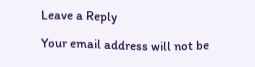Leave a Reply

Your email address will not be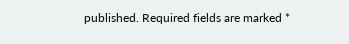published. Required fields are marked *